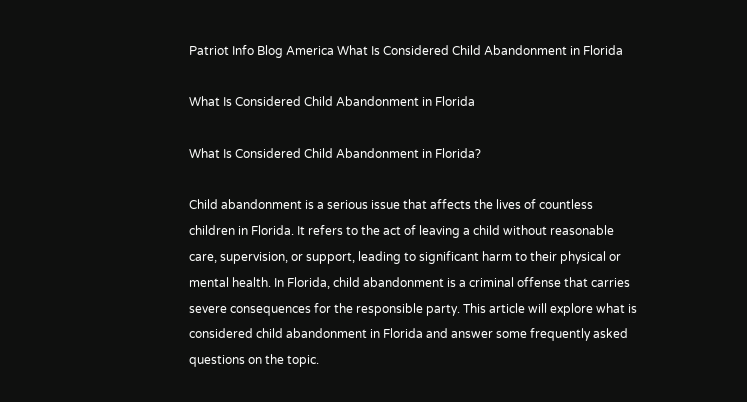Patriot Info Blog America What Is Considered Child Abandonment in Florida

What Is Considered Child Abandonment in Florida

What Is Considered Child Abandonment in Florida?

Child abandonment is a serious issue that affects the lives of countless children in Florida. It refers to the act of leaving a child without reasonable care, supervision, or support, leading to significant harm to their physical or mental health. In Florida, child abandonment is a criminal offense that carries severe consequences for the responsible party. This article will explore what is considered child abandonment in Florida and answer some frequently asked questions on the topic.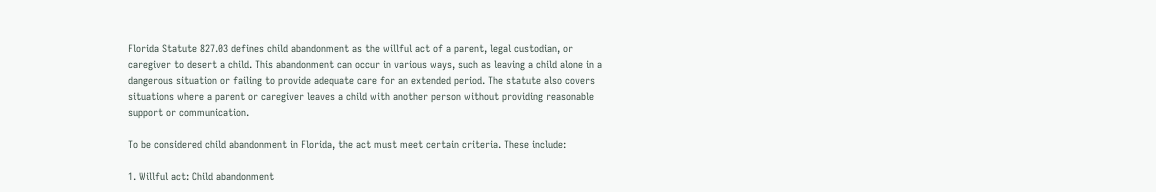Florida Statute 827.03 defines child abandonment as the willful act of a parent, legal custodian, or caregiver to desert a child. This abandonment can occur in various ways, such as leaving a child alone in a dangerous situation or failing to provide adequate care for an extended period. The statute also covers situations where a parent or caregiver leaves a child with another person without providing reasonable support or communication.

To be considered child abandonment in Florida, the act must meet certain criteria. These include:

1. Willful act: Child abandonment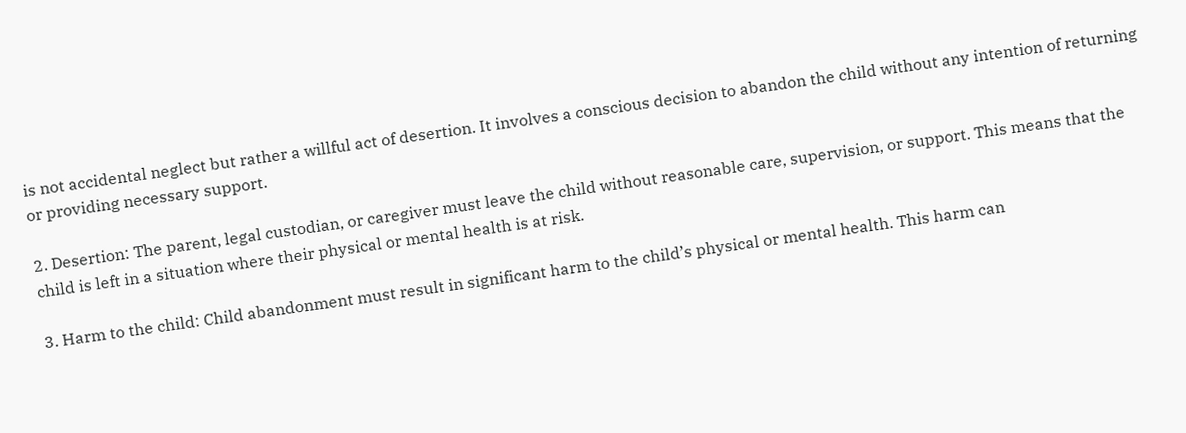is not accidental neglect but rather a willful act of desertion. It involves a conscious decision to abandon the child without any intention of returning or providing necessary support.

2. Desertion: The parent, legal custodian, or caregiver must leave the child without reasonable care, supervision, or support. This means that the child is left in a situation where their physical or mental health is at risk.

3. Harm to the child: Child abandonment must result in significant harm to the child’s physical or mental health. This harm can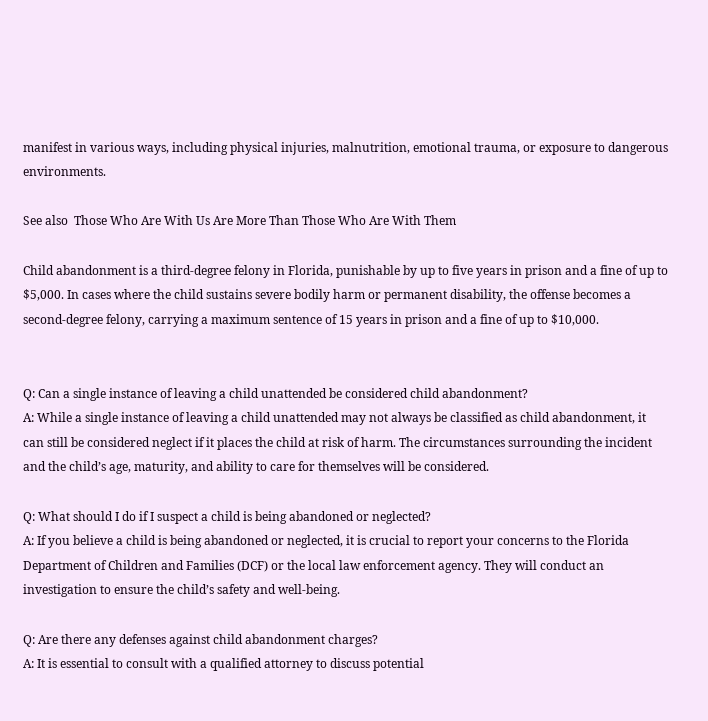manifest in various ways, including physical injuries, malnutrition, emotional trauma, or exposure to dangerous environments.

See also  Those Who Are With Us Are More Than Those Who Are With Them

Child abandonment is a third-degree felony in Florida, punishable by up to five years in prison and a fine of up to $5,000. In cases where the child sustains severe bodily harm or permanent disability, the offense becomes a second-degree felony, carrying a maximum sentence of 15 years in prison and a fine of up to $10,000.


Q: Can a single instance of leaving a child unattended be considered child abandonment?
A: While a single instance of leaving a child unattended may not always be classified as child abandonment, it can still be considered neglect if it places the child at risk of harm. The circumstances surrounding the incident and the child’s age, maturity, and ability to care for themselves will be considered.

Q: What should I do if I suspect a child is being abandoned or neglected?
A: If you believe a child is being abandoned or neglected, it is crucial to report your concerns to the Florida Department of Children and Families (DCF) or the local law enforcement agency. They will conduct an investigation to ensure the child’s safety and well-being.

Q: Are there any defenses against child abandonment charges?
A: It is essential to consult with a qualified attorney to discuss potential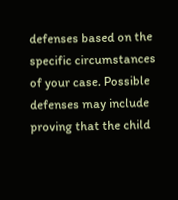defenses based on the specific circumstances of your case. Possible defenses may include proving that the child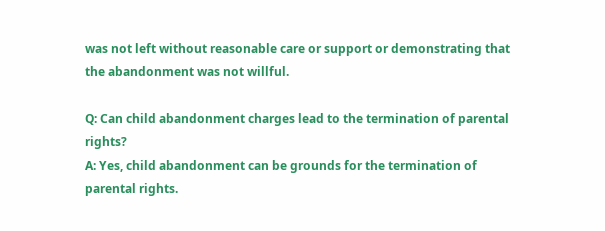was not left without reasonable care or support or demonstrating that the abandonment was not willful.

Q: Can child abandonment charges lead to the termination of parental rights?
A: Yes, child abandonment can be grounds for the termination of parental rights.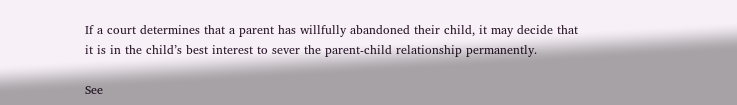If a court determines that a parent has willfully abandoned their child, it may decide that it is in the child’s best interest to sever the parent-child relationship permanently.

See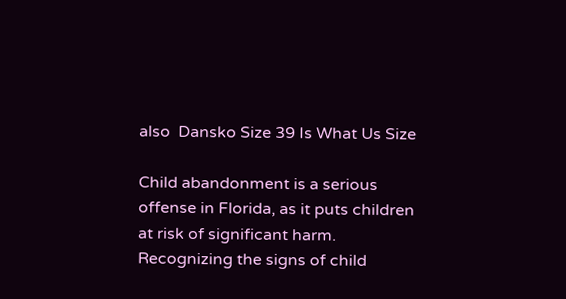also  Dansko Size 39 Is What Us Size

Child abandonment is a serious offense in Florida, as it puts children at risk of significant harm. Recognizing the signs of child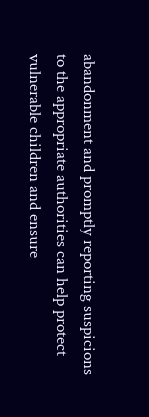abandonment and promptly reporting suspicions to the appropriate authorities can help protect vulnerable children and ensure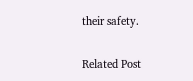their safety.

Related Post